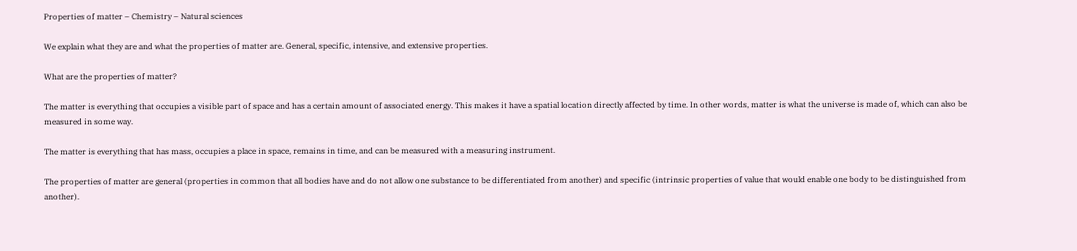Properties of matter – Chemistry – Natural sciences

We explain what they are and what the properties of matter are. General, specific, intensive, and extensive properties.

What are the properties of matter?

The matter is everything that occupies a visible part of space and has a certain amount of associated energy. This makes it have a spatial location directly affected by time. In other words, matter is what the universe is made of, which can also be measured in some way.

The matter is everything that has mass, occupies a place in space, remains in time, and can be measured with a measuring instrument.

The properties of matter are general (properties in common that all bodies have and do not allow one substance to be differentiated from another) and specific (intrinsic properties of value that would enable one body to be distinguished from another).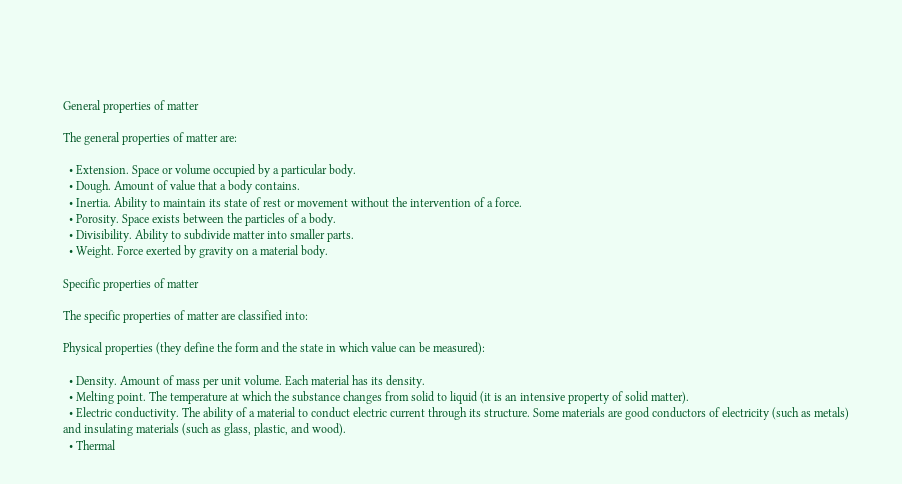General properties of matter

The general properties of matter are:

  • Extension. Space or volume occupied by a particular body.
  • Dough. Amount of value that a body contains.
  • Inertia. Ability to maintain its state of rest or movement without the intervention of a force.
  • Porosity. Space exists between the particles of a body.
  • Divisibility. Ability to subdivide matter into smaller parts.
  • Weight. Force exerted by gravity on a material body.

Specific properties of matter

The specific properties of matter are classified into:

Physical properties (they define the form and the state in which value can be measured):

  • Density. Amount of mass per unit volume. Each material has its density.
  • Melting point. The temperature at which the substance changes from solid to liquid (it is an intensive property of solid matter).
  • Electric conductivity. The ability of a material to conduct electric current through its structure. Some materials are good conductors of electricity (such as metals) and insulating materials (such as glass, plastic, and wood).
  • Thermal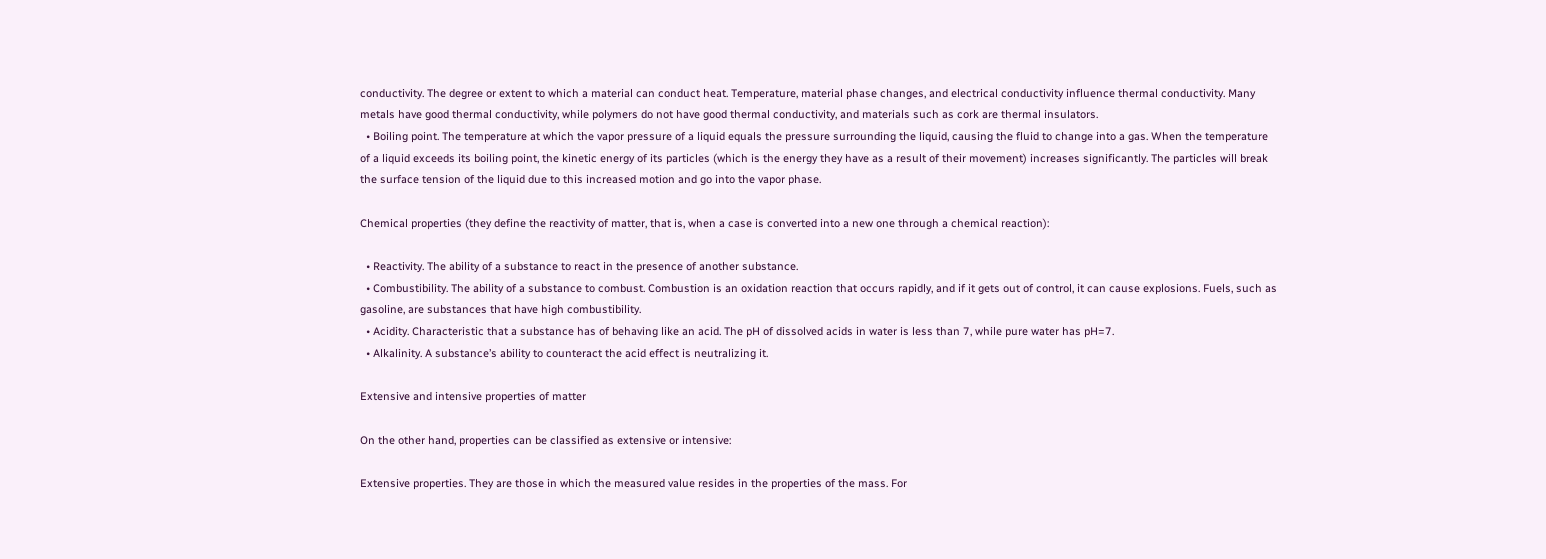conductivity. The degree or extent to which a material can conduct heat. Temperature, material phase changes, and electrical conductivity influence thermal conductivity. Many metals have good thermal conductivity, while polymers do not have good thermal conductivity, and materials such as cork are thermal insulators.
  • Boiling point. The temperature at which the vapor pressure of a liquid equals the pressure surrounding the liquid, causing the fluid to change into a gas. When the temperature of a liquid exceeds its boiling point, the kinetic energy of its particles (which is the energy they have as a result of their movement) increases significantly. The particles will break the surface tension of the liquid due to this increased motion and go into the vapor phase.

Chemical properties (they define the reactivity of matter, that is, when a case is converted into a new one through a chemical reaction):

  • Reactivity. The ability of a substance to react in the presence of another substance.
  • Combustibility. The ability of a substance to combust. Combustion is an oxidation reaction that occurs rapidly, and if it gets out of control, it can cause explosions. Fuels, such as gasoline, are substances that have high combustibility.
  • Acidity. Characteristic that a substance has of behaving like an acid. The pH of dissolved acids in water is less than 7, while pure water has pH=7.
  • Alkalinity. A substance’s ability to counteract the acid effect is neutralizing it.

Extensive and intensive properties of matter

On the other hand, properties can be classified as extensive or intensive:

Extensive properties. They are those in which the measured value resides in the properties of the mass. For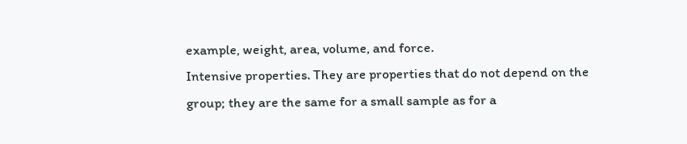example, weight, area, volume, and force.
Intensive properties. They are properties that do not depend on the group; they are the same for a small sample as for a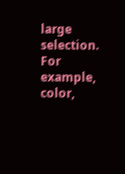large selection. For example, color,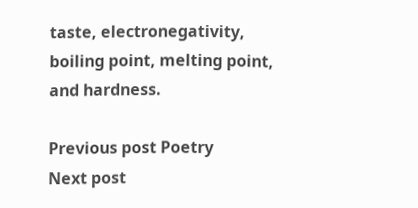taste, electronegativity, boiling point, melting point, and hardness.

Previous post Poetry
Next post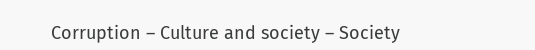Corruption – Culture and society – Society